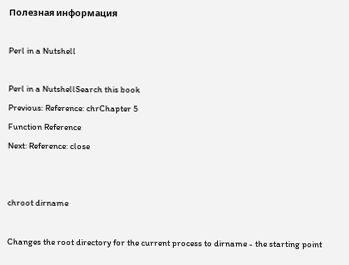Полезная информация

Perl in a Nutshell

Perl in a NutshellSearch this book
Previous: Reference: chrChapter 5
Function Reference
Next: Reference: close


chroot dirname

Changes the root directory for the current process to dirname - the starting point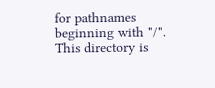for pathnames beginning with "/". This directory is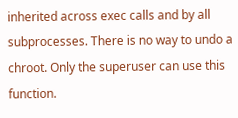inherited across exec calls and by all subprocesses. There is no way to undo a chroot. Only the superuser can use this function.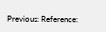Previous: Reference: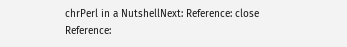chrPerl in a NutshellNext: Reference: close
Reference: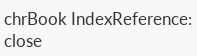chrBook IndexReference: close